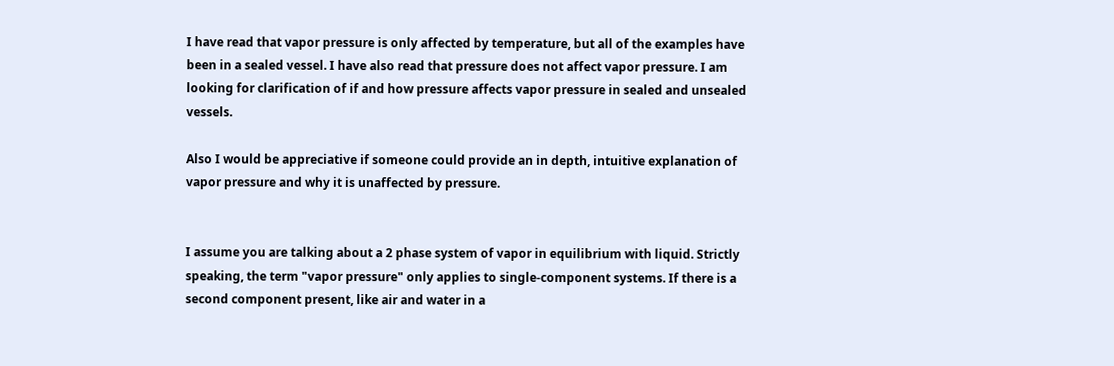I have read that vapor pressure is only affected by temperature, but all of the examples have been in a sealed vessel. I have also read that pressure does not affect vapor pressure. I am looking for clarification of if and how pressure affects vapor pressure in sealed and unsealed vessels.

Also I would be appreciative if someone could provide an in depth, intuitive explanation of vapor pressure and why it is unaffected by pressure.


I assume you are talking about a 2 phase system of vapor in equilibrium with liquid. Strictly speaking, the term "vapor pressure" only applies to single-component systems. If there is a second component present, like air and water in a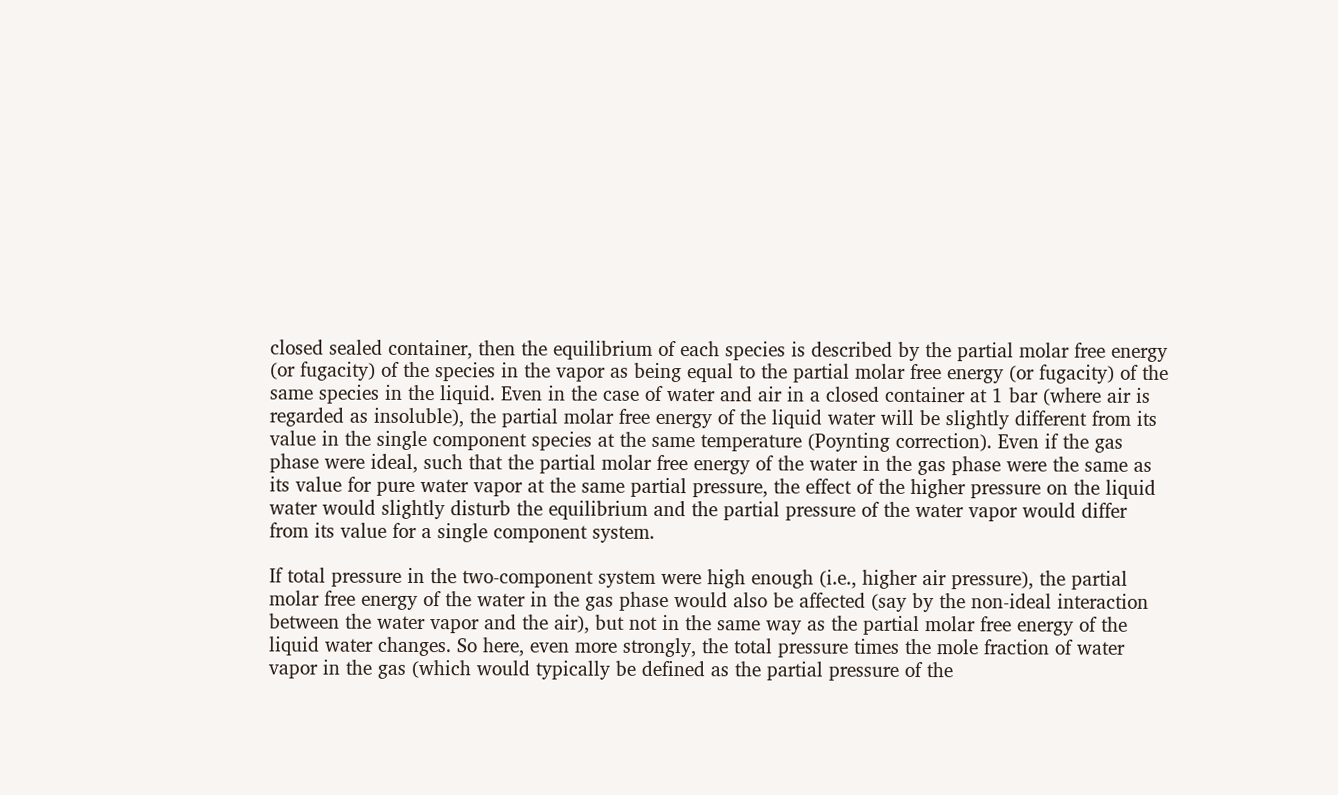closed sealed container, then the equilibrium of each species is described by the partial molar free energy (or fugacity) of the species in the vapor as being equal to the partial molar free energy (or fugacity) of the same species in the liquid. Even in the case of water and air in a closed container at 1 bar (where air is regarded as insoluble), the partial molar free energy of the liquid water will be slightly different from its value in the single component species at the same temperature (Poynting correction). Even if the gas phase were ideal, such that the partial molar free energy of the water in the gas phase were the same as its value for pure water vapor at the same partial pressure, the effect of the higher pressure on the liquid water would slightly disturb the equilibrium and the partial pressure of the water vapor would differ from its value for a single component system.

If total pressure in the two-component system were high enough (i.e., higher air pressure), the partial molar free energy of the water in the gas phase would also be affected (say by the non-ideal interaction between the water vapor and the air), but not in the same way as the partial molar free energy of the liquid water changes. So here, even more strongly, the total pressure times the mole fraction of water vapor in the gas (which would typically be defined as the partial pressure of the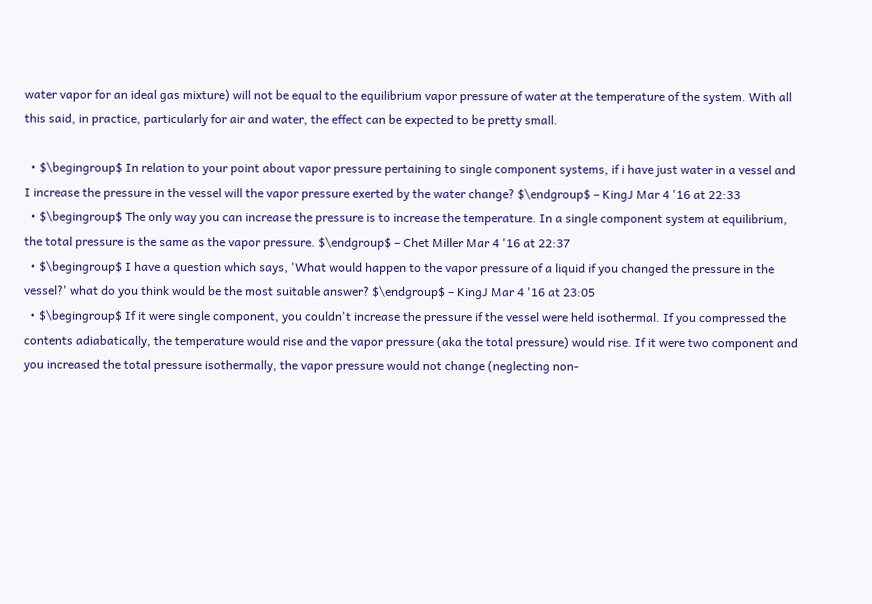water vapor for an ideal gas mixture) will not be equal to the equilibrium vapor pressure of water at the temperature of the system. With all this said, in practice, particularly for air and water, the effect can be expected to be pretty small.

  • $\begingroup$ In relation to your point about vapor pressure pertaining to single component systems, if i have just water in a vessel and I increase the pressure in the vessel will the vapor pressure exerted by the water change? $\endgroup$ – KingJ Mar 4 '16 at 22:33
  • $\begingroup$ The only way you can increase the pressure is to increase the temperature. In a single component system at equilibrium, the total pressure is the same as the vapor pressure. $\endgroup$ – Chet Miller Mar 4 '16 at 22:37
  • $\begingroup$ I have a question which says, 'What would happen to the vapor pressure of a liquid if you changed the pressure in the vessel?' what do you think would be the most suitable answer? $\endgroup$ – KingJ Mar 4 '16 at 23:05
  • $\begingroup$ If it were single component, you couldn't increase the pressure if the vessel were held isothermal. If you compressed the contents adiabatically, the temperature would rise and the vapor pressure (aka the total pressure) would rise. If it were two component and you increased the total pressure isothermally, the vapor pressure would not change (neglecting non-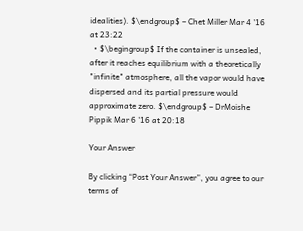idealities). $\endgroup$ – Chet Miller Mar 4 '16 at 23:22
  • $\begingroup$ If the container is unsealed, after it reaches equilibrium with a theoretically "infinite" atmosphere, all the vapor would have dispersed and its partial pressure would approximate zero. $\endgroup$ – DrMoishe Pippik Mar 6 '16 at 20:18

Your Answer

By clicking “Post Your Answer”, you agree to our terms of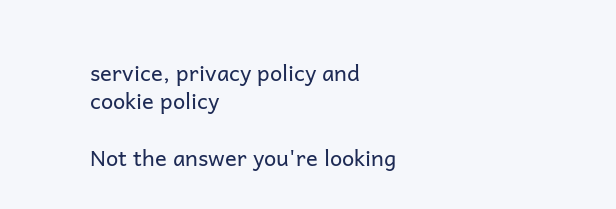service, privacy policy and cookie policy

Not the answer you're looking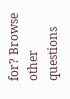for? Browse other questions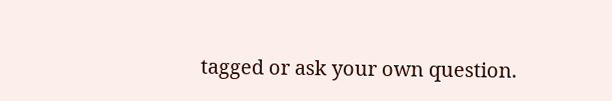tagged or ask your own question.